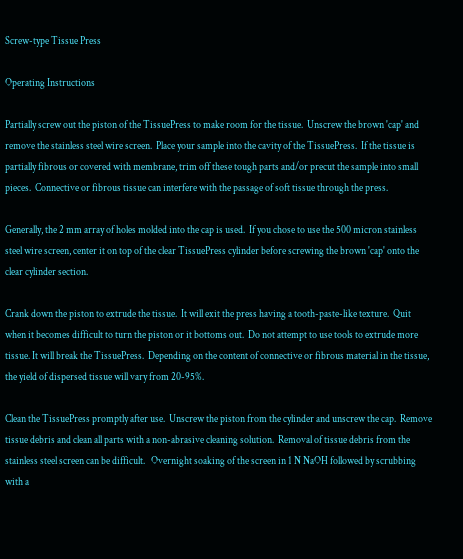Screw-type Tissue Press

Operating Instructions

Partially screw out the piston of the TissuePress to make room for the tissue.  Unscrew the brown 'cap' and remove the stainless steel wire screen.  Place your sample into the cavity of the TissuePress.  If the tissue is partially fibrous or covered with membrane, trim off these tough parts and/or precut the sample into small pieces.  Connective or fibrous tissue can interfere with the passage of soft tissue through the press.

Generally, the 2 mm array of holes molded into the cap is used.  If you chose to use the 500 micron stainless steel wire screen, center it on top of the clear TissuePress cylinder before screwing the brown 'cap' onto the clear cylinder section.

Crank down the piston to extrude the tissue.  It will exit the press having a tooth-paste-like texture.  Quit when it becomes difficult to turn the piston or it bottoms out.  Do not attempt to use tools to extrude more tissue. It will break the TissuePress.  Depending on the content of connective or fibrous material in the tissue, the yield of dispersed tissue will vary from 20-95%.

Clean the TissuePress promptly after use.  Unscrew the piston from the cylinder and unscrew the cap.  Remove tissue debris and clean all parts with a non-abrasive cleaning solution.  Removal of tissue debris from the stainless steel screen can be difficult.   Overnight soaking of the screen in 1 N NaOH followed by scrubbing with a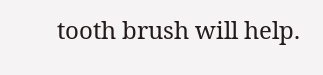tooth brush will help.